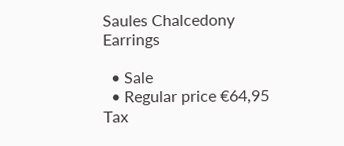Saules Chalcedony Earrings

  • Sale
  • Regular price €64,95
Tax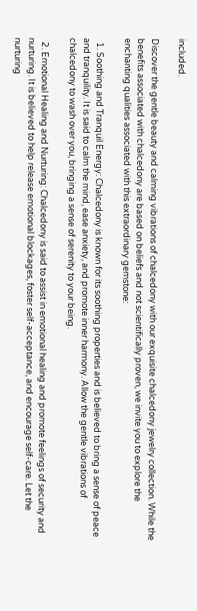included.

Discover the gentle beauty and calming vibrations of chalcedony with our exquisite chalcedony jewelry collection. While the benefits associated with chalcedony are based on beliefs and not scientifically proven, we invite you to explore the enchanting qualities associated with this extraordinary gemstone:

  1. Soothing and Tranquil Energy: Chalcedony is known for its soothing properties and is believed to bring a sense of peace and tranquility. It is said to calm the mind, ease anxiety, and promote inner harmony. Allow the gentle vibrations of chalcedony to wash over you, bringing a sense of serenity to your being.

  2. Emotional Healing and Nurturing: Chalcedony is said to assist in emotional healing and promote feelings of security and nurturing. It is believed to help release emotional blockages, foster self-acceptance, and encourage self-care. Let the nurturing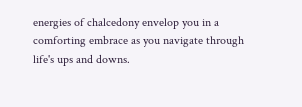energies of chalcedony envelop you in a comforting embrace as you navigate through life's ups and downs.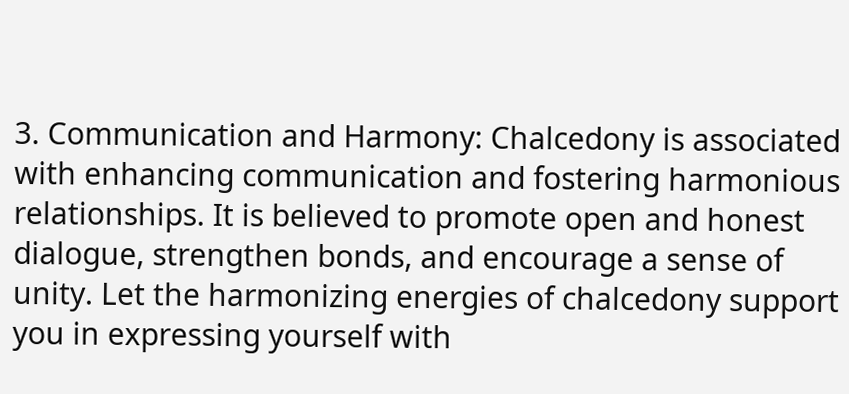3. Communication and Harmony: Chalcedony is associated with enhancing communication and fostering harmonious relationships. It is believed to promote open and honest dialogue, strengthen bonds, and encourage a sense of unity. Let the harmonizing energies of chalcedony support you in expressing yourself with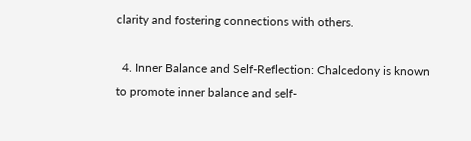clarity and fostering connections with others.

  4. Inner Balance and Self-Reflection: Chalcedony is known to promote inner balance and self-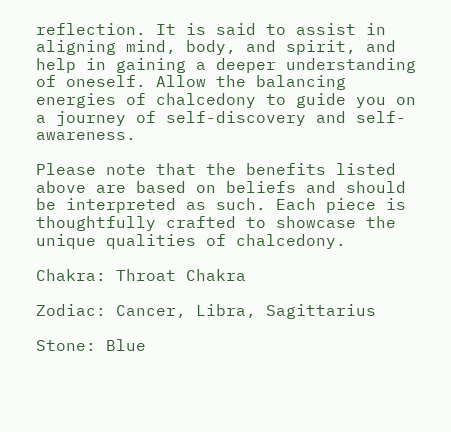reflection. It is said to assist in aligning mind, body, and spirit, and help in gaining a deeper understanding of oneself. Allow the balancing energies of chalcedony to guide you on a journey of self-discovery and self-awareness.

Please note that the benefits listed above are based on beliefs and should be interpreted as such. Each piece is thoughtfully crafted to showcase the unique qualities of chalcedony.

Chakra: Throat Chakra

Zodiac: Cancer, Libra, Sagittarius

Stone: Blue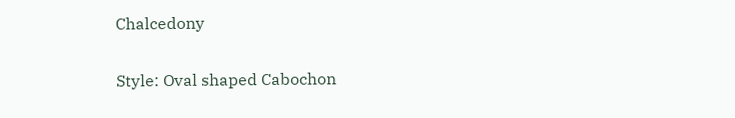Chalcedony

Style: Oval shaped Cabochon